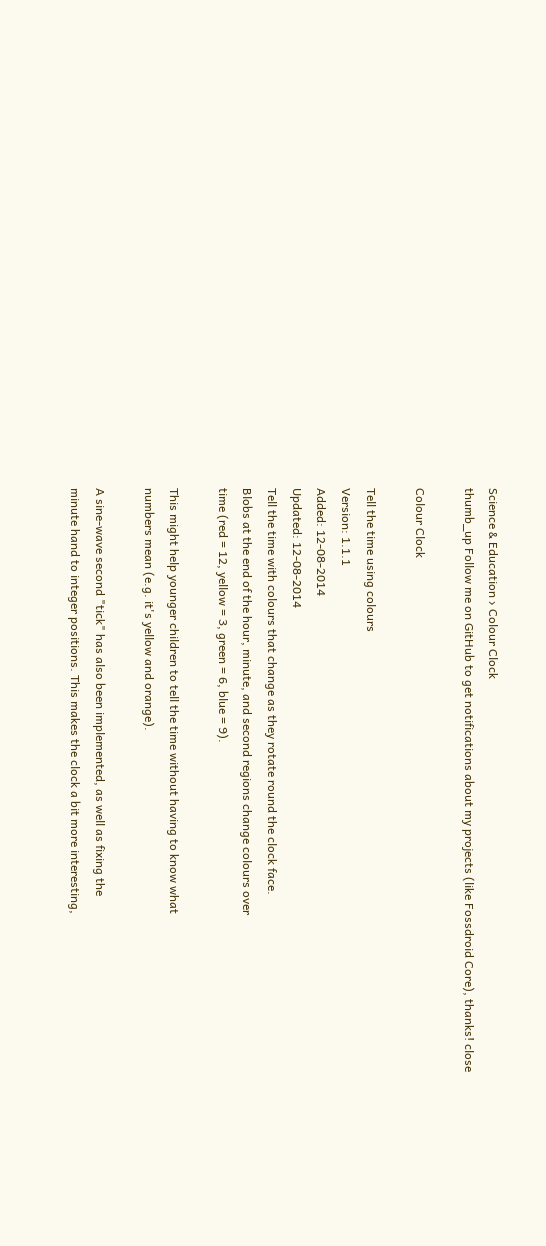Science & Education › Colour Clock
thumb_up Follow me on GitHub to get notifications about my projects (like Fossdroid Core), thanks! close

Colour Clock

Tell the time using colours
Version: 1.1.1
Added: 12-08-2014
Updated: 12-08-2014
Tell the time with colours that change as they rotate round the clock face.
Blobs at the end of the hour, minute, and second regions change colours over
time (red = 12, yellow = 3, green = 6, blue = 9).

This might help younger children to tell the time without having to know what
numbers mean (e.g. it's yellow and orange).

A sine-wave second "tick" has also been implemented, as well as fixing the
minute hand to integer positions. This makes the clock a bit more interesting,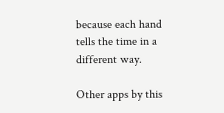because each hand tells the time in a different way.

Other apps by this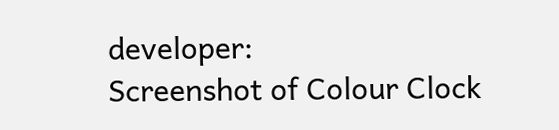developer:
Screenshot of Colour Clock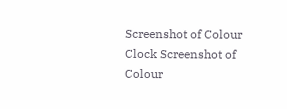Screenshot of Colour Clock Screenshot of Colour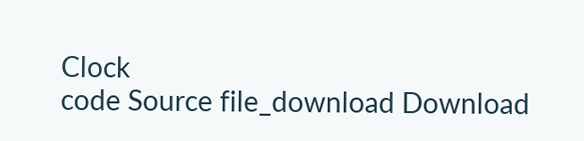Clock
code Source file_download Download